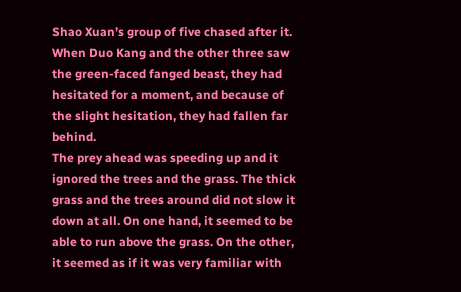Shao Xuan’s group of five chased after it. When Duo Kang and the other three saw the green-faced fanged beast, they had hesitated for a moment, and because of the slight hesitation, they had fallen far behind.
The prey ahead was speeding up and it ignored the trees and the grass. The thick grass and the trees around did not slow it down at all. On one hand, it seemed to be able to run above the grass. On the other, it seemed as if it was very familiar with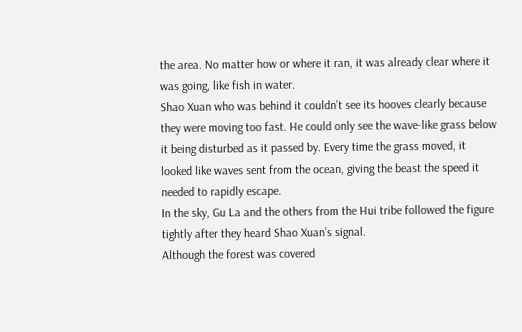the area. No matter how or where it ran, it was already clear where it was going, like fish in water.
Shao Xuan who was behind it couldn’t see its hooves clearly because they were moving too fast. He could only see the wave-like grass below it being disturbed as it passed by. Every time the grass moved, it looked like waves sent from the ocean, giving the beast the speed it needed to rapidly escape.
In the sky, Gu La and the others from the Hui tribe followed the figure tightly after they heard Shao Xuan’s signal.
Although the forest was covered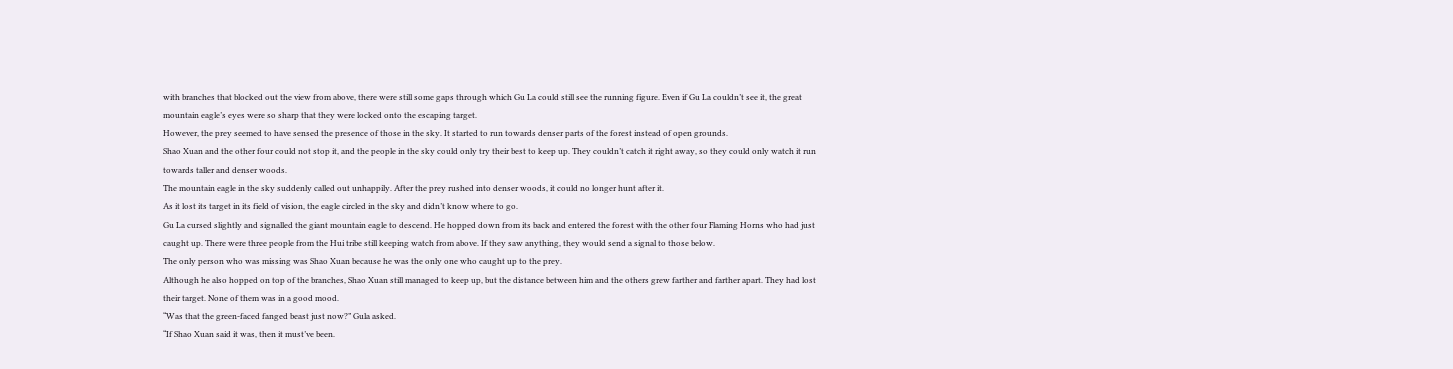with branches that blocked out the view from above, there were still some gaps through which Gu La could still see the running figure. Even if Gu La couldn’t see it, the great mountain eagle’s eyes were so sharp that they were locked onto the escaping target.
However, the prey seemed to have sensed the presence of those in the sky. It started to run towards denser parts of the forest instead of open grounds.
Shao Xuan and the other four could not stop it, and the people in the sky could only try their best to keep up. They couldn’t catch it right away, so they could only watch it run towards taller and denser woods.
The mountain eagle in the sky suddenly called out unhappily. After the prey rushed into denser woods, it could no longer hunt after it.
As it lost its target in its field of vision, the eagle circled in the sky and didn’t know where to go.
Gu La cursed slightly and signalled the giant mountain eagle to descend. He hopped down from its back and entered the forest with the other four Flaming Horns who had just caught up. There were three people from the Hui tribe still keeping watch from above. If they saw anything, they would send a signal to those below.
The only person who was missing was Shao Xuan because he was the only one who caught up to the prey.
Although he also hopped on top of the branches, Shao Xuan still managed to keep up, but the distance between him and the others grew farther and farther apart. They had lost their target. None of them was in a good mood.
“Was that the green-faced fanged beast just now?” Gula asked.
“If Shao Xuan said it was, then it must’ve been.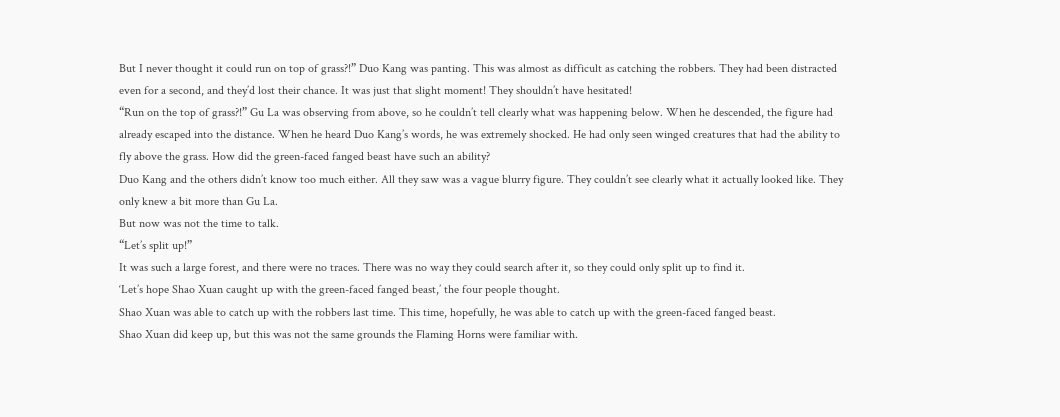But I never thought it could run on top of grass?!” Duo Kang was panting. This was almost as difficult as catching the robbers. They had been distracted even for a second, and they’d lost their chance. It was just that slight moment! They shouldn’t have hesitated!
“Run on the top of grass?!” Gu La was observing from above, so he couldn’t tell clearly what was happening below. When he descended, the figure had already escaped into the distance. When he heard Duo Kang’s words, he was extremely shocked. He had only seen winged creatures that had the ability to fly above the grass. How did the green-faced fanged beast have such an ability?
Duo Kang and the others didn’t know too much either. All they saw was a vague blurry figure. They couldn’t see clearly what it actually looked like. They only knew a bit more than Gu La.
But now was not the time to talk.
“Let’s split up!”
It was such a large forest, and there were no traces. There was no way they could search after it, so they could only split up to find it.
‘Let’s hope Shao Xuan caught up with the green-faced fanged beast,’ the four people thought.
Shao Xuan was able to catch up with the robbers last time. This time, hopefully, he was able to catch up with the green-faced fanged beast.
Shao Xuan did keep up, but this was not the same grounds the Flaming Horns were familiar with.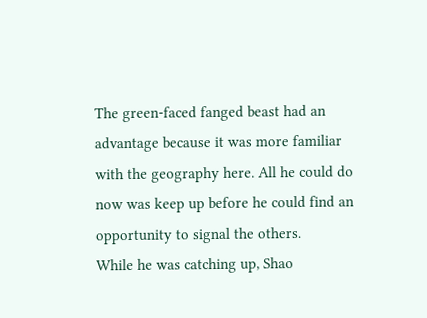The green-faced fanged beast had an advantage because it was more familiar with the geography here. All he could do now was keep up before he could find an opportunity to signal the others.
While he was catching up, Shao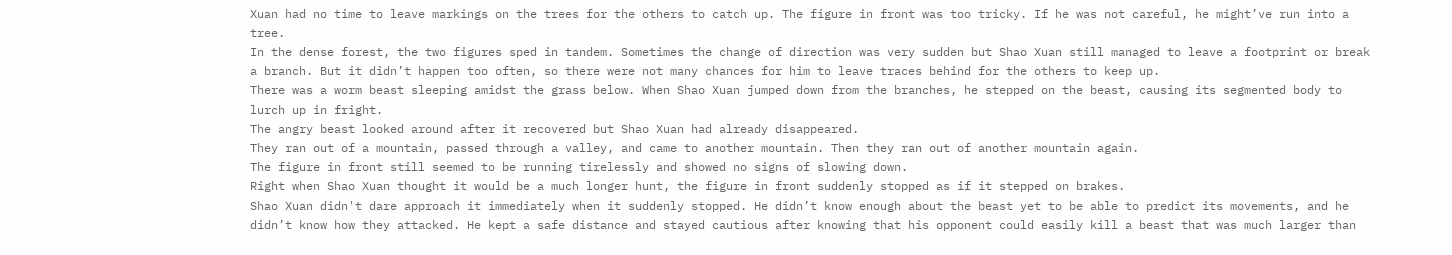Xuan had no time to leave markings on the trees for the others to catch up. The figure in front was too tricky. If he was not careful, he might’ve run into a tree.
In the dense forest, the two figures sped in tandem. Sometimes the change of direction was very sudden but Shao Xuan still managed to leave a footprint or break a branch. But it didn’t happen too often, so there were not many chances for him to leave traces behind for the others to keep up.
There was a worm beast sleeping amidst the grass below. When Shao Xuan jumped down from the branches, he stepped on the beast, causing its segmented body to lurch up in fright.
The angry beast looked around after it recovered but Shao Xuan had already disappeared.
They ran out of a mountain, passed through a valley, and came to another mountain. Then they ran out of another mountain again.
The figure in front still seemed to be running tirelessly and showed no signs of slowing down.
Right when Shao Xuan thought it would be a much longer hunt, the figure in front suddenly stopped as if it stepped on brakes.
Shao Xuan didn't dare approach it immediately when it suddenly stopped. He didn’t know enough about the beast yet to be able to predict its movements, and he didn’t know how they attacked. He kept a safe distance and stayed cautious after knowing that his opponent could easily kill a beast that was much larger than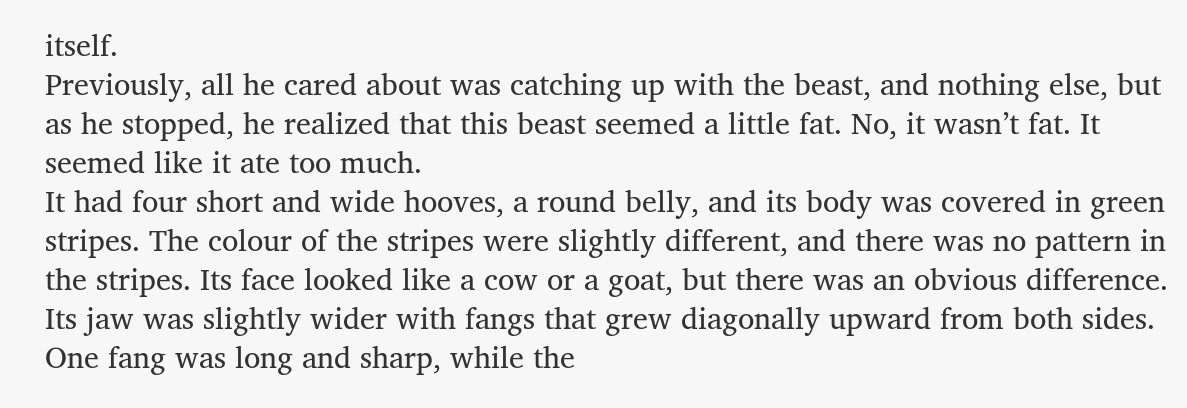itself.
Previously, all he cared about was catching up with the beast, and nothing else, but as he stopped, he realized that this beast seemed a little fat. No, it wasn’t fat. It seemed like it ate too much.
It had four short and wide hooves, a round belly, and its body was covered in green stripes. The colour of the stripes were slightly different, and there was no pattern in the stripes. Its face looked like a cow or a goat, but there was an obvious difference. Its jaw was slightly wider with fangs that grew diagonally upward from both sides. One fang was long and sharp, while the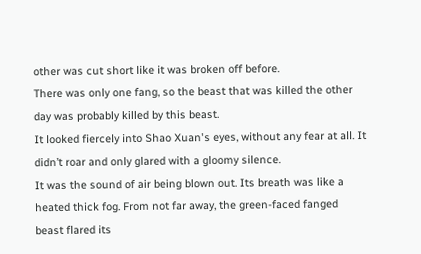other was cut short like it was broken off before.
There was only one fang, so the beast that was killed the other day was probably killed by this beast.
It looked fiercely into Shao Xuan's eyes, without any fear at all. It didn’t roar and only glared with a gloomy silence.
It was the sound of air being blown out. Its breath was like a heated thick fog. From not far away, the green-faced fanged beast flared its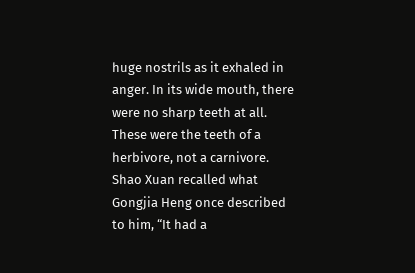huge nostrils as it exhaled in anger. In its wide mouth, there were no sharp teeth at all. These were the teeth of a herbivore, not a carnivore.
Shao Xuan recalled what Gongjia Heng once described to him, “It had a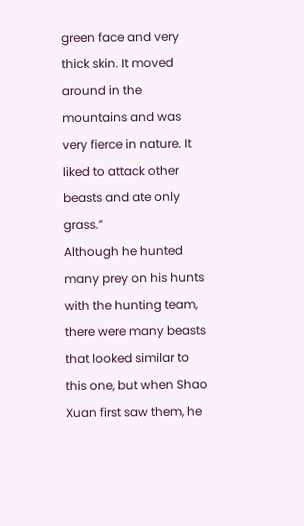green face and very thick skin. It moved around in the mountains and was very fierce in nature. It liked to attack other beasts and ate only grass.”
Although he hunted many prey on his hunts with the hunting team, there were many beasts that looked similar to this one, but when Shao Xuan first saw them, he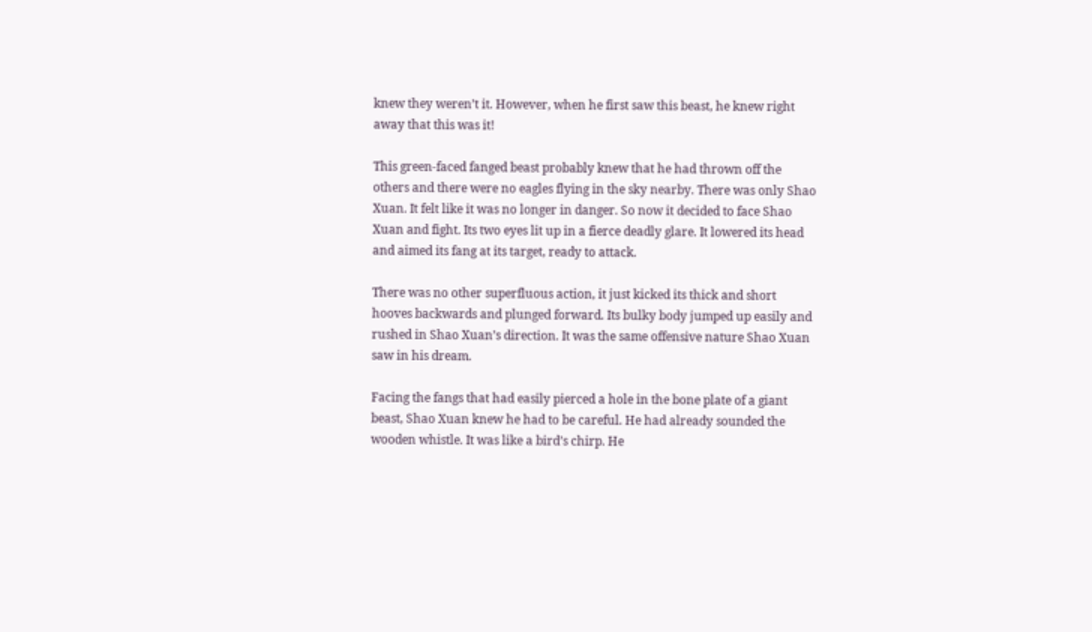knew they weren’t it. However, when he first saw this beast, he knew right away that this was it!

This green-faced fanged beast probably knew that he had thrown off the others and there were no eagles flying in the sky nearby. There was only Shao Xuan. It felt like it was no longer in danger. So now it decided to face Shao Xuan and fight. Its two eyes lit up in a fierce deadly glare. It lowered its head and aimed its fang at its target, ready to attack.

There was no other superfluous action, it just kicked its thick and short hooves backwards and plunged forward. Its bulky body jumped up easily and rushed in Shao Xuan’s direction. It was the same offensive nature Shao Xuan saw in his dream.

Facing the fangs that had easily pierced a hole in the bone plate of a giant beast, Shao Xuan knew he had to be careful. He had already sounded the wooden whistle. It was like a bird’s chirp. He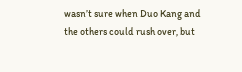wasn’t sure when Duo Kang and the others could rush over, but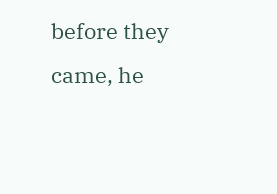before they came, he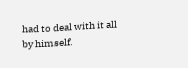had to deal with it all by himself.